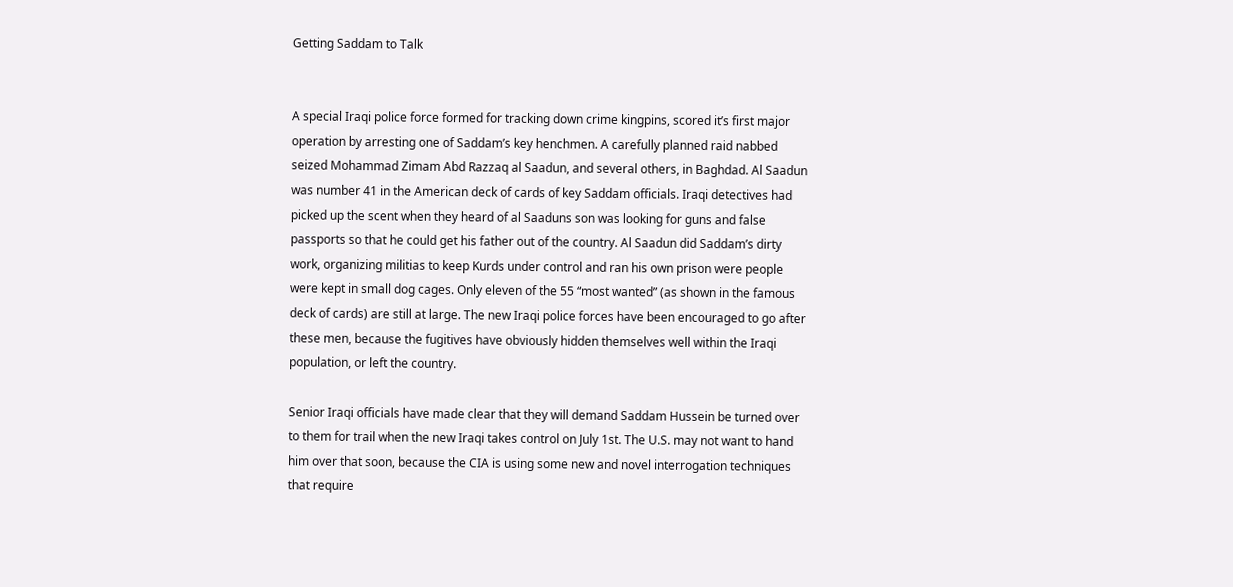Getting Saddam to Talk


A special Iraqi police force formed for tracking down crime kingpins, scored it’s first major operation by arresting one of Saddam’s key henchmen. A carefully planned raid nabbed seized Mohammad Zimam Abd Razzaq al Saadun, and several others, in Baghdad. Al Saadun was number 41 in the American deck of cards of key Saddam officials. Iraqi detectives had picked up the scent when they heard of al Saaduns son was looking for guns and false passports so that he could get his father out of the country. Al Saadun did Saddam’s dirty work, organizing militias to keep Kurds under control and ran his own prison were people were kept in small dog cages. Only eleven of the 55 “most wanted” (as shown in the famous deck of cards) are still at large. The new Iraqi police forces have been encouraged to go after these men, because the fugitives have obviously hidden themselves well within the Iraqi population, or left the country.

Senior Iraqi officials have made clear that they will demand Saddam Hussein be turned over to them for trail when the new Iraqi takes control on July 1st. The U.S. may not want to hand him over that soon, because the CIA is using some new and novel interrogation techniques that require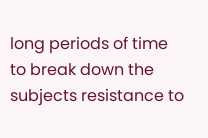long periods of time to break down the subjects resistance to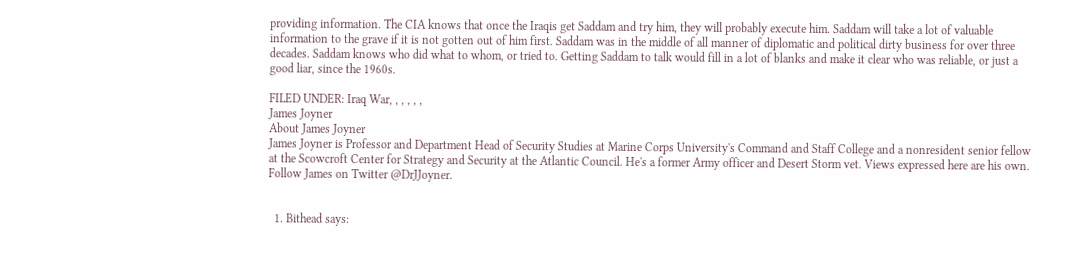providing information. The CIA knows that once the Iraqis get Saddam and try him, they will probably execute him. Saddam will take a lot of valuable information to the grave if it is not gotten out of him first. Saddam was in the middle of all manner of diplomatic and political dirty business for over three decades. Saddam knows who did what to whom, or tried to. Getting Saddam to talk would fill in a lot of blanks and make it clear who was reliable, or just a good liar, since the 1960s.

FILED UNDER: Iraq War, , , , , ,
James Joyner
About James Joyner
James Joyner is Professor and Department Head of Security Studies at Marine Corps University's Command and Staff College and a nonresident senior fellow at the Scowcroft Center for Strategy and Security at the Atlantic Council. He's a former Army officer and Desert Storm vet. Views expressed here are his own. Follow James on Twitter @DrJJoyner.


  1. Bithead says: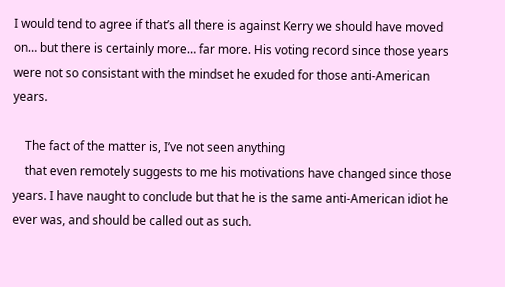I would tend to agree if that’s all there is against Kerry we should have moved on… but there is certainly more… far more. His voting record since those years were not so consistant with the mindset he exuded for those anti-American years.

    The fact of the matter is, I’ve not seen anything
    that even remotely suggests to me his motivations have changed since those years. I have naught to conclude but that he is the same anti-American idiot he ever was, and should be called out as such.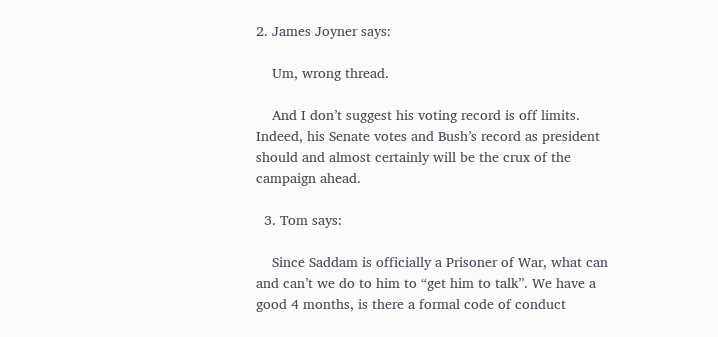2. James Joyner says:

    Um, wrong thread.

    And I don’t suggest his voting record is off limits. Indeed, his Senate votes and Bush’s record as president should and almost certainly will be the crux of the campaign ahead.

  3. Tom says:

    Since Saddam is officially a Prisoner of War, what can and can’t we do to him to “get him to talk”. We have a good 4 months, is there a formal code of conduct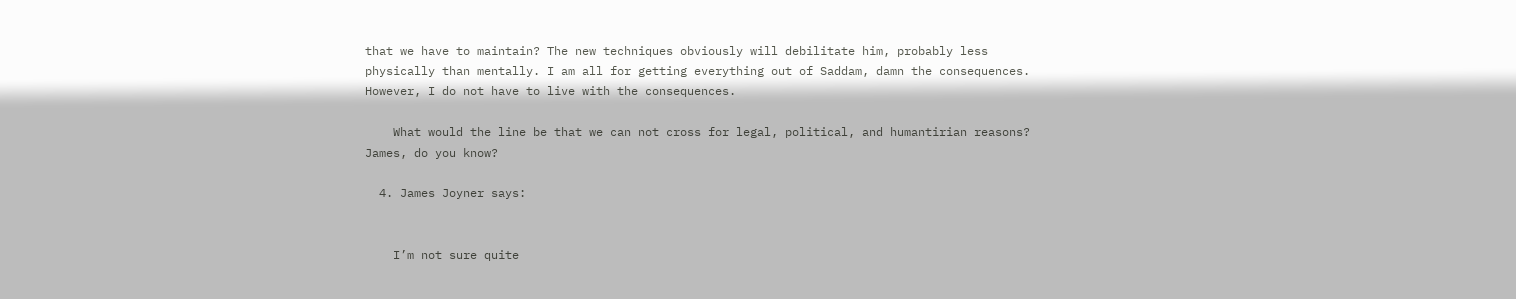that we have to maintain? The new techniques obviously will debilitate him, probably less physically than mentally. I am all for getting everything out of Saddam, damn the consequences. However, I do not have to live with the consequences.

    What would the line be that we can not cross for legal, political, and humantirian reasons? James, do you know?

  4. James Joyner says:


    I’m not sure quite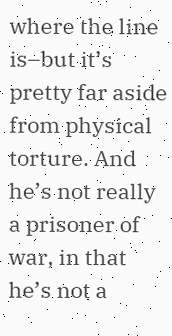where the line is–but it’s pretty far aside from physical torture. And he’s not really a prisoner of war, in that he’s not a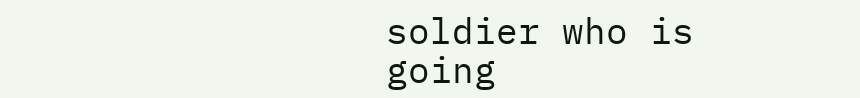soldier who is going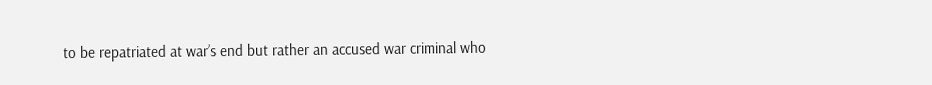to be repatriated at war’s end but rather an accused war criminal who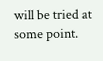will be tried at some point.